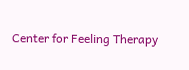Center for Feeling Therapy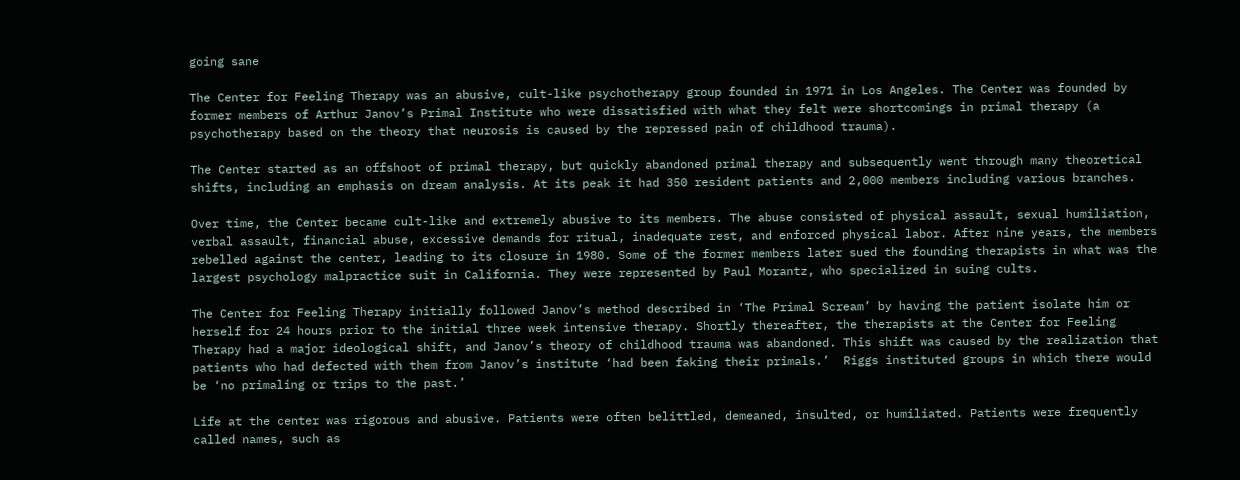going sane

The Center for Feeling Therapy was an abusive, cult-like psychotherapy group founded in 1971 in Los Angeles. The Center was founded by former members of Arthur Janov’s Primal Institute who were dissatisfied with what they felt were shortcomings in primal therapy (a psychotherapy based on the theory that neurosis is caused by the repressed pain of childhood trauma).

The Center started as an offshoot of primal therapy, but quickly abandoned primal therapy and subsequently went through many theoretical shifts, including an emphasis on dream analysis. At its peak it had 350 resident patients and 2,000 members including various branches.

Over time, the Center became cult-like and extremely abusive to its members. The abuse consisted of physical assault, sexual humiliation, verbal assault, financial abuse, excessive demands for ritual, inadequate rest, and enforced physical labor. After nine years, the members rebelled against the center, leading to its closure in 1980. Some of the former members later sued the founding therapists in what was the largest psychology malpractice suit in California. They were represented by Paul Morantz, who specialized in suing cults.

The Center for Feeling Therapy initially followed Janov’s method described in ‘The Primal Scream’ by having the patient isolate him or herself for 24 hours prior to the initial three week intensive therapy. Shortly thereafter, the therapists at the Center for Feeling Therapy had a major ideological shift, and Janov’s theory of childhood trauma was abandoned. This shift was caused by the realization that patients who had defected with them from Janov’s institute ‘had been faking their primals.’  Riggs instituted groups in which there would be ‘no primaling or trips to the past.’

Life at the center was rigorous and abusive. Patients were often belittled, demeaned, insulted, or humiliated. Patients were frequently called names, such as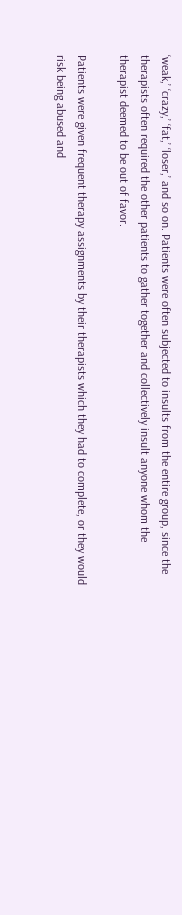‘weak,’ ‘crazy,’ ‘fat,’ ‘loser,’ and so on. Patients were often subjected to insults from the entire group, since the therapists often required the other patients to gather together and collectively insult anyone whom the therapist deemed to be out of favor.

Patients were given frequent therapy assignments by their therapists which they had to complete, or they would risk being abused and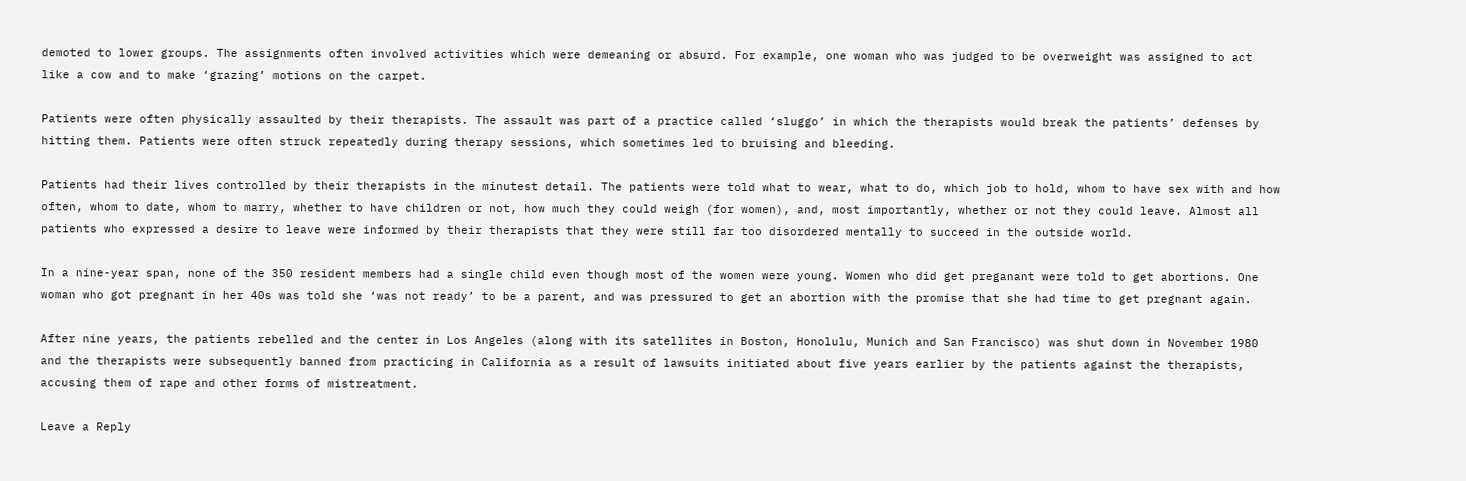demoted to lower groups. The assignments often involved activities which were demeaning or absurd. For example, one woman who was judged to be overweight was assigned to act like a cow and to make ‘grazing’ motions on the carpet.

Patients were often physically assaulted by their therapists. The assault was part of a practice called ‘sluggo’ in which the therapists would break the patients’ defenses by hitting them. Patients were often struck repeatedly during therapy sessions, which sometimes led to bruising and bleeding.

Patients had their lives controlled by their therapists in the minutest detail. The patients were told what to wear, what to do, which job to hold, whom to have sex with and how often, whom to date, whom to marry, whether to have children or not, how much they could weigh (for women), and, most importantly, whether or not they could leave. Almost all patients who expressed a desire to leave were informed by their therapists that they were still far too disordered mentally to succeed in the outside world.

In a nine-year span, none of the 350 resident members had a single child even though most of the women were young. Women who did get preganant were told to get abortions. One woman who got pregnant in her 40s was told she ‘was not ready’ to be a parent, and was pressured to get an abortion with the promise that she had time to get pregnant again.

After nine years, the patients rebelled and the center in Los Angeles (along with its satellites in Boston, Honolulu, Munich and San Francisco) was shut down in November 1980  and the therapists were subsequently banned from practicing in California as a result of lawsuits initiated about five years earlier by the patients against the therapists, accusing them of rape and other forms of mistreatment.

Leave a Reply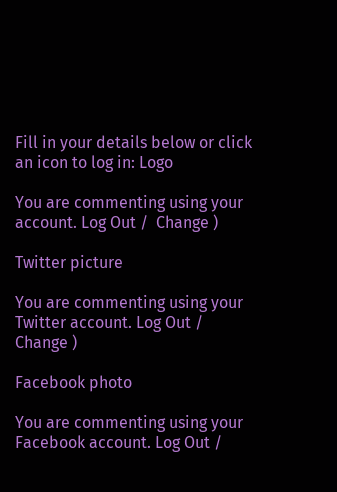Fill in your details below or click an icon to log in: Logo

You are commenting using your account. Log Out /  Change )

Twitter picture

You are commenting using your Twitter account. Log Out /  Change )

Facebook photo

You are commenting using your Facebook account. Log Out /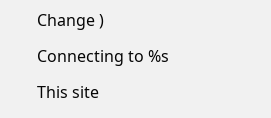Change )

Connecting to %s

This site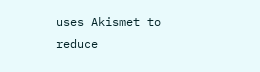uses Akismet to reduce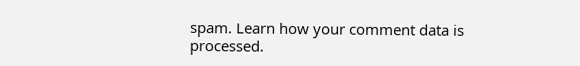spam. Learn how your comment data is processed.